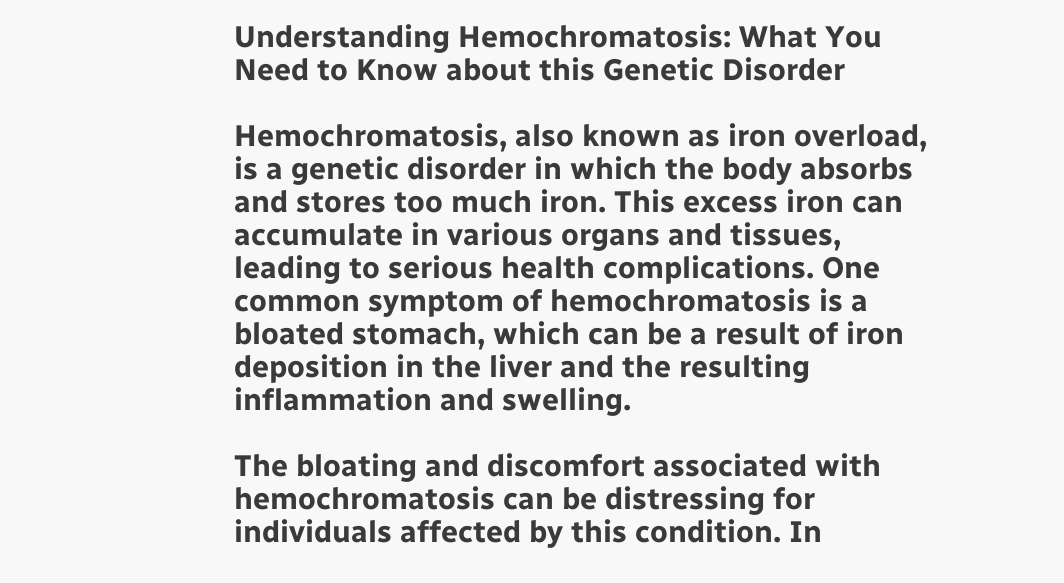Understanding Hemochromatosis: What You Need to Know about this Genetic Disorder

Hemochromatosis, also known as iron overload, is a genetic disorder in which the body absorbs and stores too much iron. This excess iron can accumulate in various organs and tissues, leading to serious health complications. One common symptom of hemochromatosis is a bloated stomach, which can be a result of iron deposition in the liver and the resulting inflammation and swelling.

The bloating and discomfort associated with hemochromatosis can be distressing for individuals affected by this condition. In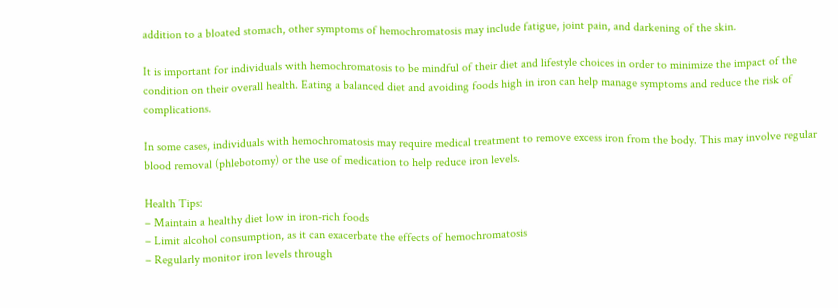addition to a bloated stomach, other symptoms of hemochromatosis may include fatigue, joint pain, and darkening of the skin.

It is important for individuals with hemochromatosis to be mindful of their diet and lifestyle choices in order to minimize the impact of the condition on their overall health. Eating a balanced diet and avoiding foods high in iron can help manage symptoms and reduce the risk of complications.

In some cases, individuals with hemochromatosis may require medical treatment to remove excess iron from the body. This may involve regular blood removal (phlebotomy) or the use of medication to help reduce iron levels.

Health Tips:
– Maintain a healthy diet low in iron-rich foods
– Limit alcohol consumption, as it can exacerbate the effects of hemochromatosis
– Regularly monitor iron levels through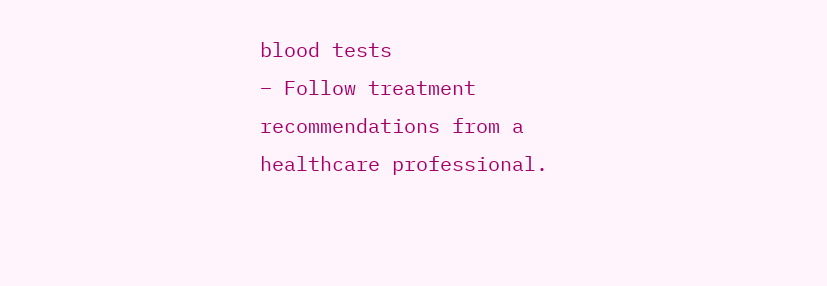blood tests
– Follow treatment recommendations from a healthcare professional.